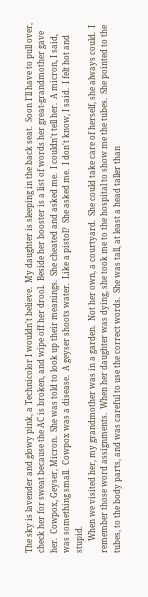The sky is lavender and glowy pink, a Technicolor I wouldn't believe.  My daughter is sleeping in the back seat.  Soon I'll have to pull over, check her for sweat because the AC is broken, and wipe off her drool.  Beside her booster is a list of words her great-grandmother gave her.  Cowpox, Geyser, Micron.  She was told to look up their meanings.  She cheated and asked me.  I couldn't tell her.  A micron, I said, was something small.  Cowpox was a disease.  A geyser shoots water.  Like a pistol?  She asked me.  I don't know, I said.  I felt hot and stupid.
      When we visited her, my grandmother was in a garden.  Not her own, a courtyard.  She could take care of herself, she always could.  I remember those word assignments.  When her daughter was dying, she took me to the hospital to show me the tubes.  She pointed to the tubes, to the body parts, and was careful to use the correct words.  She was tall, at least a head taller than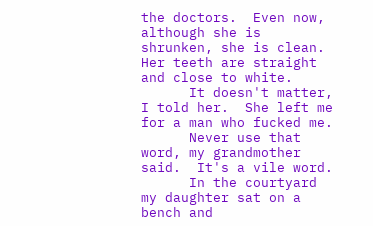the doctors.  Even now, although she is shrunken, she is clean.  Her teeth are straight and close to white.
      It doesn't matter, I told her.  She left me for a man who fucked me.
      Never use that word, my grandmother said.  It's a vile word.
      In the courtyard my daughter sat on a bench and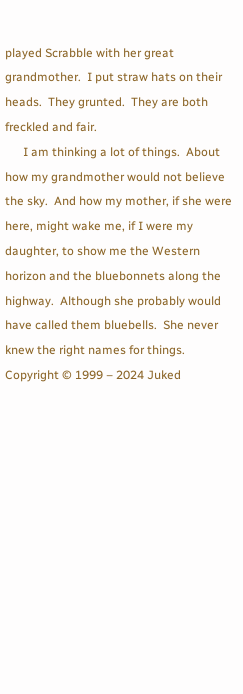played Scrabble with her great grandmother.  I put straw hats on their heads.  They grunted.  They are both freckled and fair.
      I am thinking a lot of things.  About how my grandmother would not believe the sky.  And how my mother, if she were here, might wake me, if I were my daughter, to show me the Western horizon and the bluebonnets along the highway.  Although she probably would have called them bluebells.  She never knew the right names for things.
Copyright © 1999 – 2024 Juked